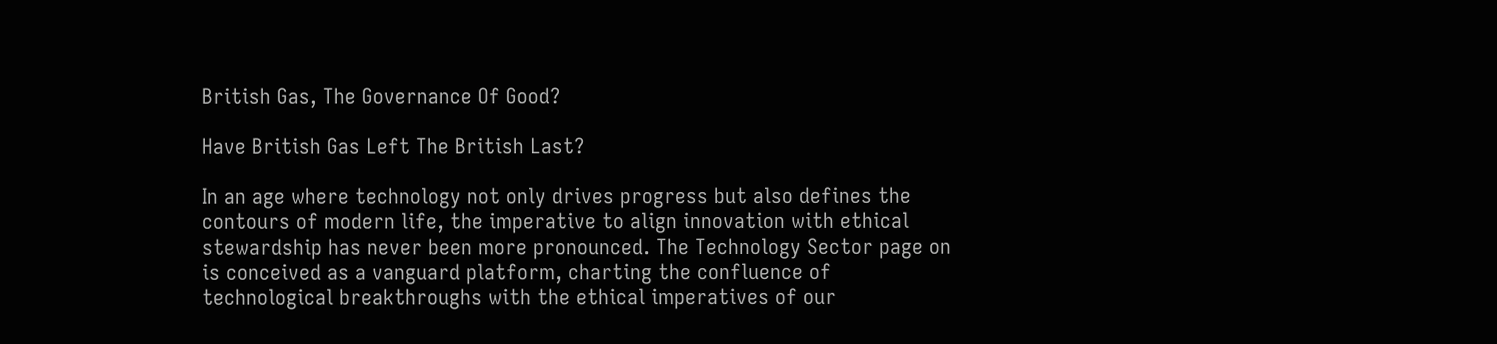British Gas, The Governance Of Good?

Have British Gas Left The British Last?

In an age where technology not only drives progress but also defines the contours of modern life, the imperative to align innovation with ethical stewardship has never been more pronounced. The Technology Sector page on is conceived as a vanguard platform, charting the confluence of technological breakthroughs with the ethical imperatives of our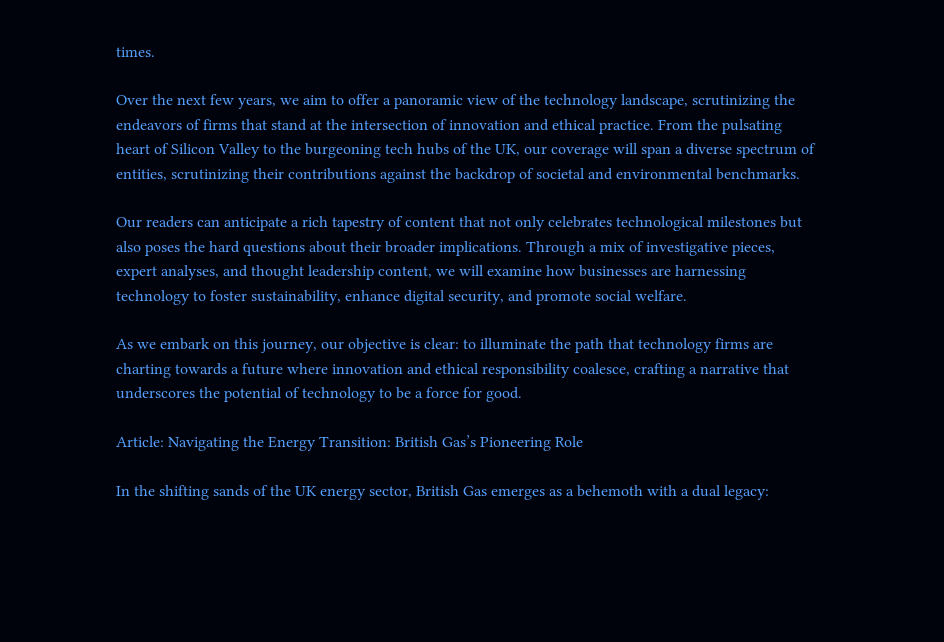times.

Over the next few years, we aim to offer a panoramic view of the technology landscape, scrutinizing the endeavors of firms that stand at the intersection of innovation and ethical practice. From the pulsating heart of Silicon Valley to the burgeoning tech hubs of the UK, our coverage will span a diverse spectrum of entities, scrutinizing their contributions against the backdrop of societal and environmental benchmarks.

Our readers can anticipate a rich tapestry of content that not only celebrates technological milestones but also poses the hard questions about their broader implications. Through a mix of investigative pieces, expert analyses, and thought leadership content, we will examine how businesses are harnessing technology to foster sustainability, enhance digital security, and promote social welfare.

As we embark on this journey, our objective is clear: to illuminate the path that technology firms are charting towards a future where innovation and ethical responsibility coalesce, crafting a narrative that underscores the potential of technology to be a force for good.

Article: Navigating the Energy Transition: British Gas’s Pioneering Role

In the shifting sands of the UK energy sector, British Gas emerges as a behemoth with a dual legacy: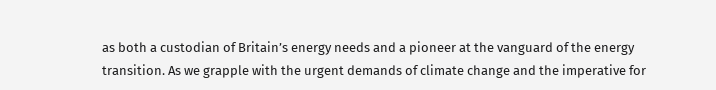as both a custodian of Britain’s energy needs and a pioneer at the vanguard of the energy transition. As we grapple with the urgent demands of climate change and the imperative for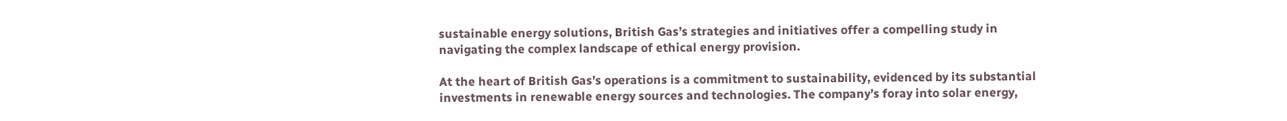sustainable energy solutions, British Gas’s strategies and initiatives offer a compelling study in navigating the complex landscape of ethical energy provision.

At the heart of British Gas’s operations is a commitment to sustainability, evidenced by its substantial investments in renewable energy sources and technologies. The company’s foray into solar energy,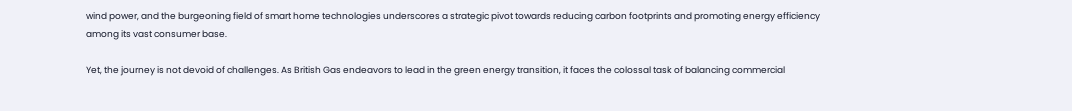wind power, and the burgeoning field of smart home technologies underscores a strategic pivot towards reducing carbon footprints and promoting energy efficiency among its vast consumer base.

Yet, the journey is not devoid of challenges. As British Gas endeavors to lead in the green energy transition, it faces the colossal task of balancing commercial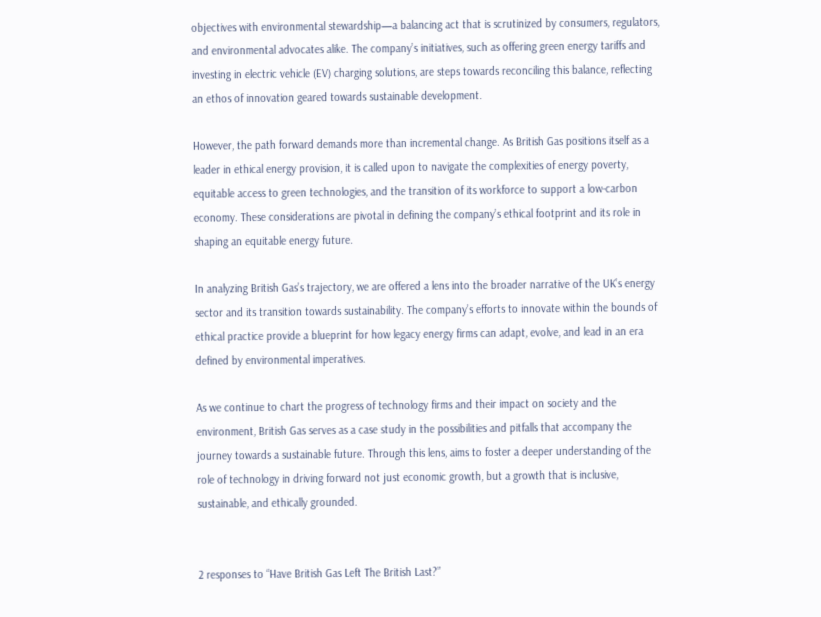objectives with environmental stewardship—a balancing act that is scrutinized by consumers, regulators, and environmental advocates alike. The company’s initiatives, such as offering green energy tariffs and investing in electric vehicle (EV) charging solutions, are steps towards reconciling this balance, reflecting an ethos of innovation geared towards sustainable development.

However, the path forward demands more than incremental change. As British Gas positions itself as a leader in ethical energy provision, it is called upon to navigate the complexities of energy poverty, equitable access to green technologies, and the transition of its workforce to support a low-carbon economy. These considerations are pivotal in defining the company’s ethical footprint and its role in shaping an equitable energy future.

In analyzing British Gas’s trajectory, we are offered a lens into the broader narrative of the UK’s energy sector and its transition towards sustainability. The company’s efforts to innovate within the bounds of ethical practice provide a blueprint for how legacy energy firms can adapt, evolve, and lead in an era defined by environmental imperatives.

As we continue to chart the progress of technology firms and their impact on society and the environment, British Gas serves as a case study in the possibilities and pitfalls that accompany the journey towards a sustainable future. Through this lens, aims to foster a deeper understanding of the role of technology in driving forward not just economic growth, but a growth that is inclusive, sustainable, and ethically grounded.


2 responses to “Have British Gas Left The British Last?”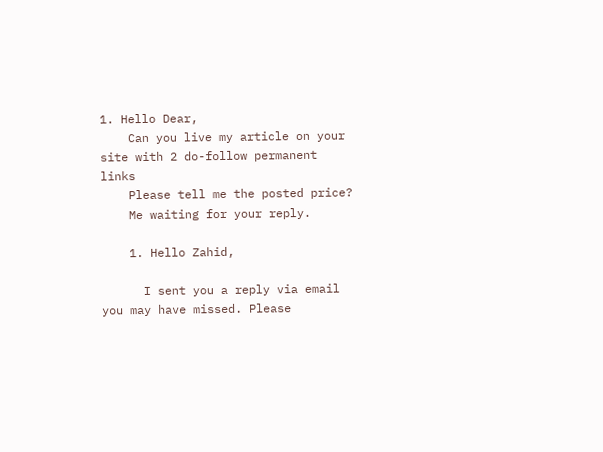1. Hello Dear,
    Can you live my article on your site with 2 do-follow permanent links
    Please tell me the posted price?
    Me waiting for your reply.

    1. Hello Zahid,

      I sent you a reply via email you may have missed. Please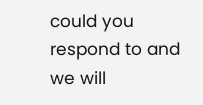could you respond to and we will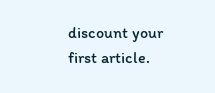discount your first article.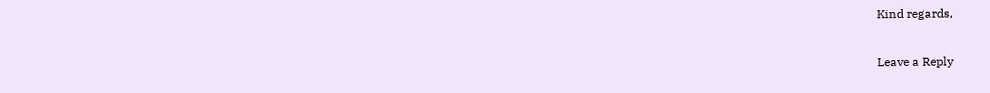Kind regards,

Leave a Reply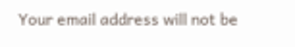Your email address will not be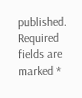published. Required fields are marked *